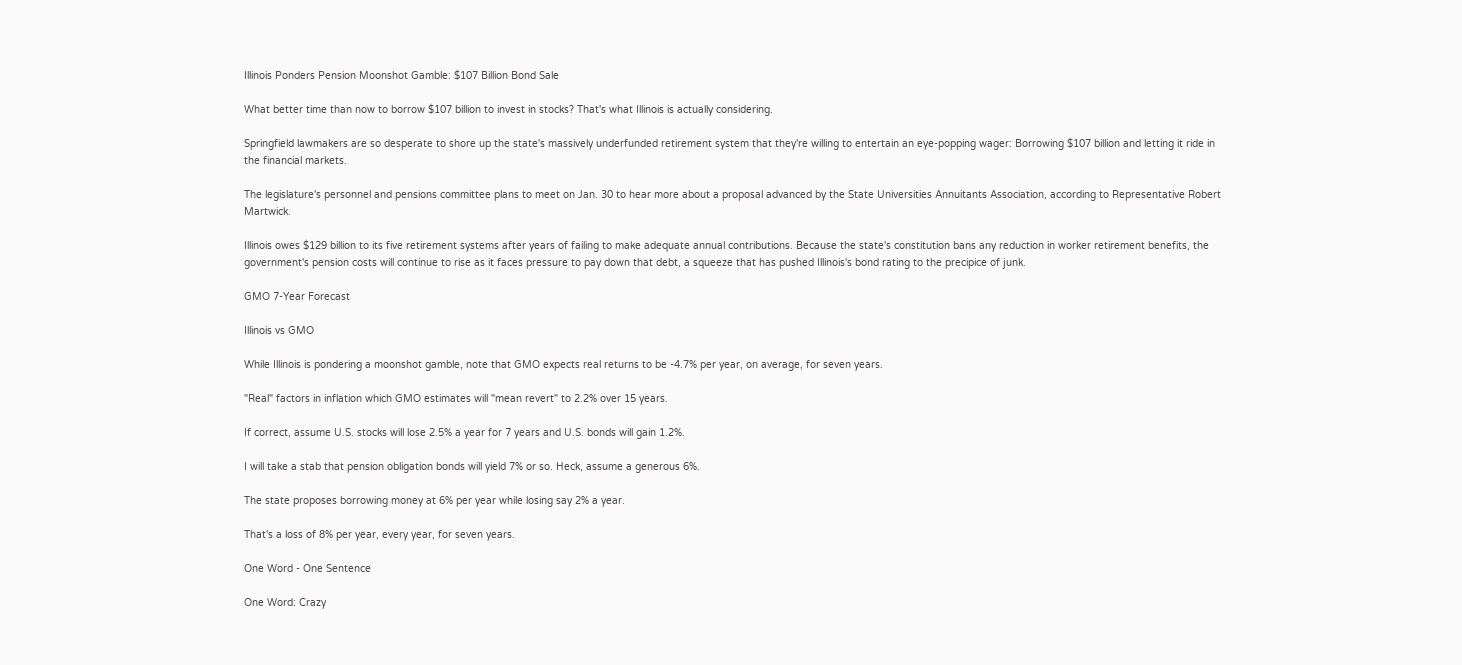Illinois Ponders Pension Moonshot Gamble: $107 Billion Bond Sale

What better time than now to borrow $107 billion to invest in stocks? That's what Illinois is actually considering.

Springfield lawmakers are so desperate to shore up the state's massively underfunded retirement system that they're willing to entertain an eye-popping wager: Borrowing $107 billion and letting it ride in the financial markets.

The legislature's personnel and pensions committee plans to meet on Jan. 30 to hear more about a proposal advanced by the State Universities Annuitants Association, according to Representative Robert Martwick.

Illinois owes $129 billion to its five retirement systems after years of failing to make adequate annual contributions. Because the state's constitution bans any reduction in worker retirement benefits, the government's pension costs will continue to rise as it faces pressure to pay down that debt, a squeeze that has pushed Illinois's bond rating to the precipice of junk.

GMO 7-Year Forecast

Illinois vs GMO

While Illinois is pondering a moonshot gamble, note that GMO expects real returns to be -4.7% per year, on average, for seven years.

"Real" factors in inflation which GMO estimates will "mean revert" to 2.2% over 15 years.

If correct, assume U.S. stocks will lose 2.5% a year for 7 years and U.S. bonds will gain 1.2%.

I will take a stab that pension obligation bonds will yield 7% or so. Heck, assume a generous 6%.

The state proposes borrowing money at 6% per year while losing say 2% a year.

That's a loss of 8% per year, every year, for seven years.

One Word - One Sentence

One Word: Crazy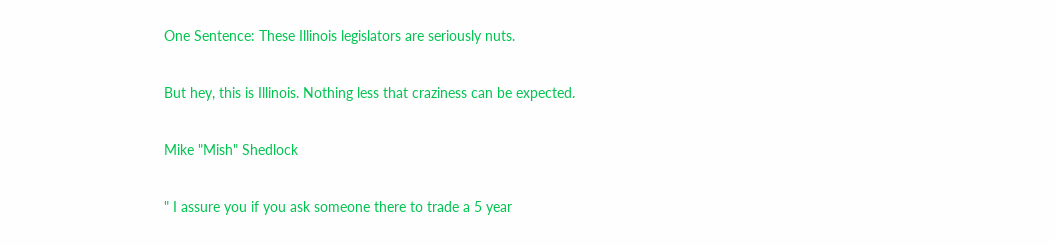One Sentence: These Illinois legislators are seriously nuts.

But hey, this is Illinois. Nothing less that craziness can be expected.

Mike "Mish" Shedlock

" I assure you if you ask someone there to trade a 5 year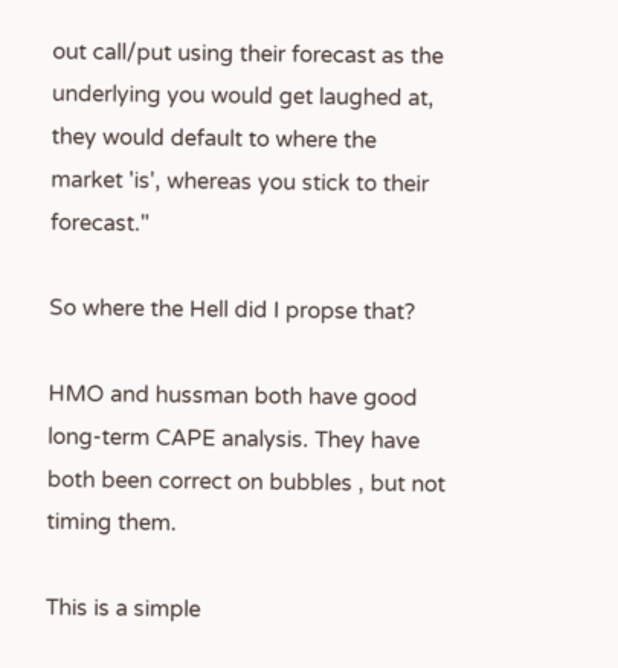out call/put using their forecast as the underlying you would get laughed at, they would default to where the market 'is', whereas you stick to their forecast."

So where the Hell did I propse that?

HMO and hussman both have good long-term CAPE analysis. They have both been correct on bubbles , but not timing them.

This is a simple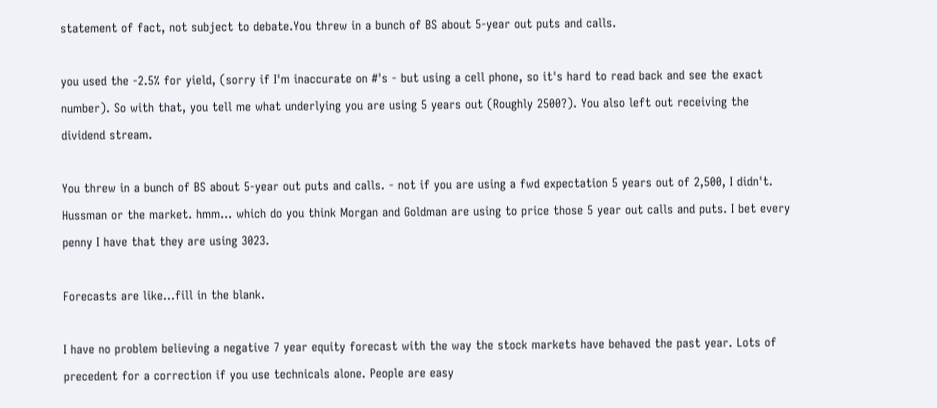statement of fact, not subject to debate.You threw in a bunch of BS about 5-year out puts and calls.

you used the -2.5% for yield, (sorry if I'm inaccurate on #'s - but using a cell phone, so it's hard to read back and see the exact number). So with that, you tell me what underlying you are using 5 years out (Roughly 2500?). You also left out receiving the dividend stream.

You threw in a bunch of BS about 5-year out puts and calls. - not if you are using a fwd expectation 5 years out of 2,500, I didn't. Hussman or the market. hmm... which do you think Morgan and Goldman are using to price those 5 year out calls and puts. I bet every penny I have that they are using 3023.

Forecasts are like...fill in the blank.

I have no problem believing a negative 7 year equity forecast with the way the stock markets have behaved the past year. Lots of precedent for a correction if you use technicals alone. People are easy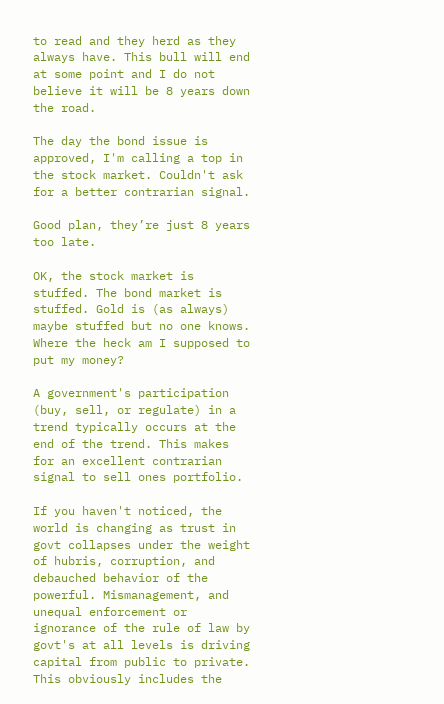to read and they herd as they always have. This bull will end at some point and I do not believe it will be 8 years down the road.

The day the bond issue is approved, I'm calling a top in the stock market. Couldn't ask for a better contrarian signal.

Good plan, they’re just 8 years too late.

OK, the stock market is stuffed. The bond market is stuffed. Gold is (as always) maybe stuffed but no one knows. Where the heck am I supposed to put my money?

A government's participation (buy, sell, or regulate) in a trend typically occurs at the end of the trend. This makes for an excellent contrarian signal to sell ones portfolio.

If you haven't noticed, the world is changing as trust in govt collapses under the weight of hubris, corruption, and debauched behavior of the powerful. Mismanagement, and unequal enforcement or ignorance of the rule of law by govt's at all levels is driving capital from public to private. This obviously includes the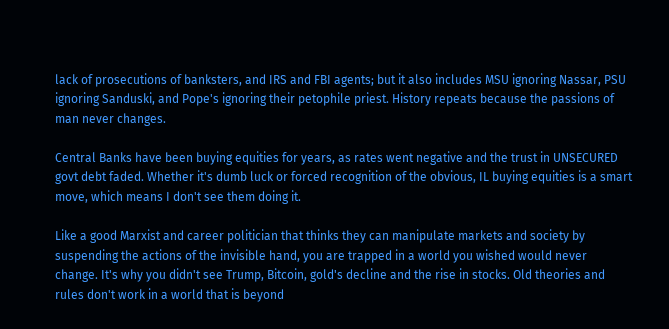lack of prosecutions of banksters, and IRS and FBI agents; but it also includes MSU ignoring Nassar, PSU ignoring Sanduski, and Pope's ignoring their petophile priest. History repeats because the passions of man never changes.

Central Banks have been buying equities for years, as rates went negative and the trust in UNSECURED govt debt faded. Whether it's dumb luck or forced recognition of the obvious, IL buying equities is a smart move, which means I don't see them doing it.

Like a good Marxist and career politician that thinks they can manipulate markets and society by suspending the actions of the invisible hand, you are trapped in a world you wished would never change. It's why you didn't see Trump, Bitcoin, gold's decline and the rise in stocks. Old theories and rules don't work in a world that is beyond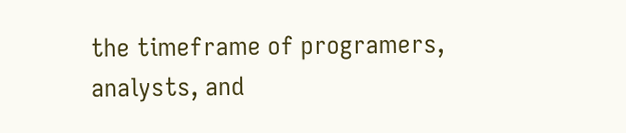the timeframe of programers, analysts, and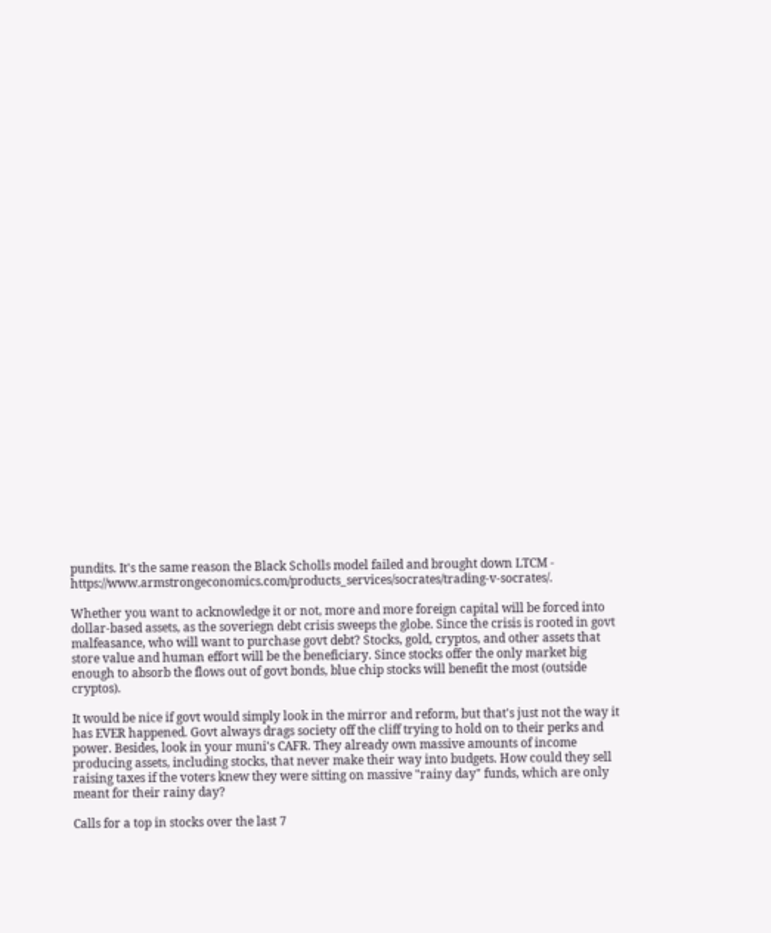pundits. It's the same reason the Black Scholls model failed and brought down LTCM - https://www.armstrongeconomics.com/products_services/socrates/trading-v-socrates/.

Whether you want to acknowledge it or not, more and more foreign capital will be forced into dollar-based assets, as the soveriegn debt crisis sweeps the globe. Since the crisis is rooted in govt malfeasance, who will want to purchase govt debt? Stocks, gold, cryptos, and other assets that store value and human effort will be the beneficiary. Since stocks offer the only market big enough to absorb the flows out of govt bonds, blue chip stocks will benefit the most (outside cryptos).

It would be nice if govt would simply look in the mirror and reform, but that's just not the way it has EVER happened. Govt always drags society off the cliff trying to hold on to their perks and power. Besides, look in your muni's CAFR. They already own massive amounts of income producing assets, including stocks, that never make their way into budgets. How could they sell raising taxes if the voters knew they were sitting on massive "rainy day" funds, which are only meant for their rainy day?

Calls for a top in stocks over the last 7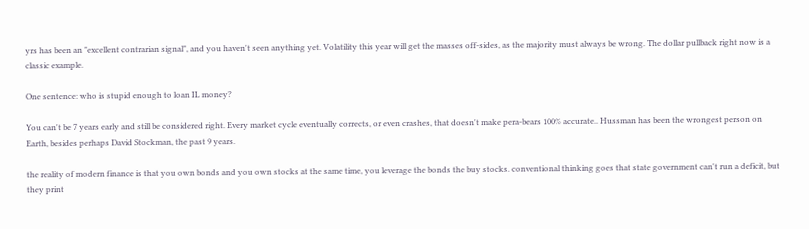yrs has been an "excellent contrarian signal", and you haven't seen anything yet. Volatility this year will get the masses off-sides, as the majority must always be wrong. The dollar pullback right now is a classic example.

One sentence: who is stupid enough to loan IL money?

You can't be 7 years early and still be considered right. Every market cycle eventually corrects, or even crashes, that doesn't make pera-bears 100% accurate.. Hussman has been the wrongest person on Earth, besides perhaps David Stockman, the past 9 years.

the reality of modern finance is that you own bonds and you own stocks at the same time, you leverage the bonds the buy stocks. conventional thinking goes that state government can't run a deficit, but they print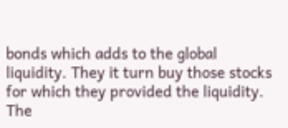bonds which adds to the global liquidity. They it turn buy those stocks for which they provided the liquidity. The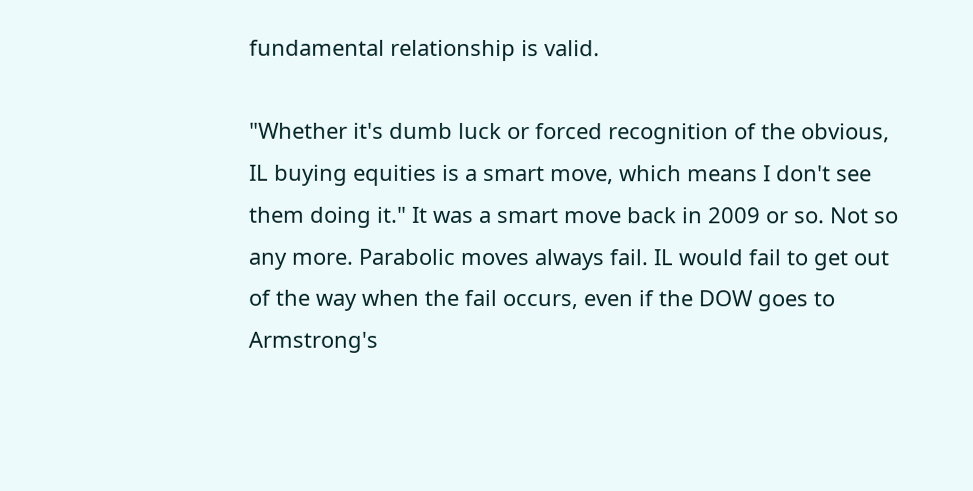fundamental relationship is valid.

"Whether it's dumb luck or forced recognition of the obvious, IL buying equities is a smart move, which means I don't see them doing it." It was a smart move back in 2009 or so. Not so any more. Parabolic moves always fail. IL would fail to get out of the way when the fail occurs, even if the DOW goes to Armstrong's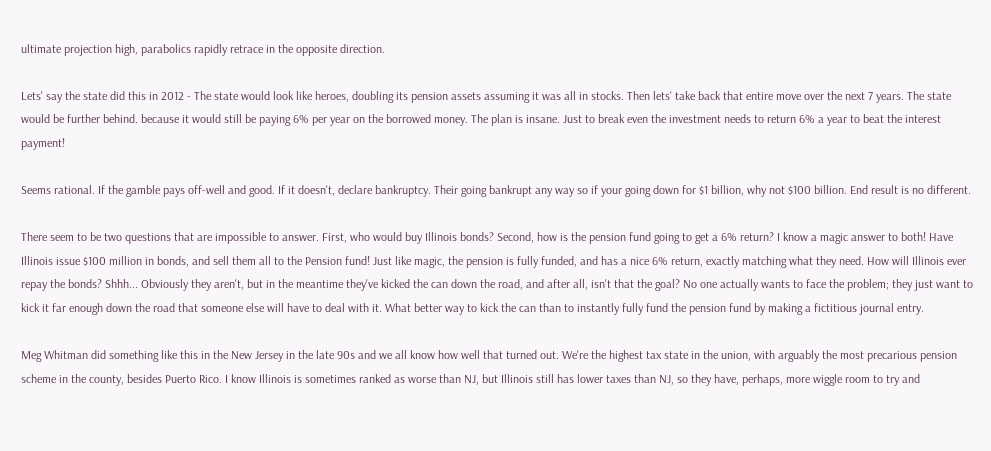ultimate projection high, parabolics rapidly retrace in the opposite direction.

Lets' say the state did this in 2012 - The state would look like heroes, doubling its pension assets assuming it was all in stocks. Then lets' take back that entire move over the next 7 years. The state would be further behind. because it would still be paying 6% per year on the borrowed money. The plan is insane. Just to break even the investment needs to return 6% a year to beat the interest payment!

Seems rational. If the gamble pays off-well and good. If it doesn't, declare bankruptcy. Their going bankrupt any way so if your going down for $1 billion, why not $100 billion. End result is no different.

There seem to be two questions that are impossible to answer. First, who would buy Illinois bonds? Second, how is the pension fund going to get a 6% return? I know a magic answer to both! Have Illinois issue $100 million in bonds, and sell them all to the Pension fund! Just like magic, the pension is fully funded, and has a nice 6% return, exactly matching what they need. How will Illinois ever repay the bonds? Shhh... Obviously they aren't, but in the meantime they've kicked the can down the road, and after all, isn't that the goal? No one actually wants to face the problem; they just want to kick it far enough down the road that someone else will have to deal with it. What better way to kick the can than to instantly fully fund the pension fund by making a fictitious journal entry.

Meg Whitman did something like this in the New Jersey in the late 90s and we all know how well that turned out. We're the highest tax state in the union, with arguably the most precarious pension scheme in the county, besides Puerto Rico. I know Illinois is sometimes ranked as worse than NJ, but Illinois still has lower taxes than NJ, so they have, perhaps, more wiggle room to try and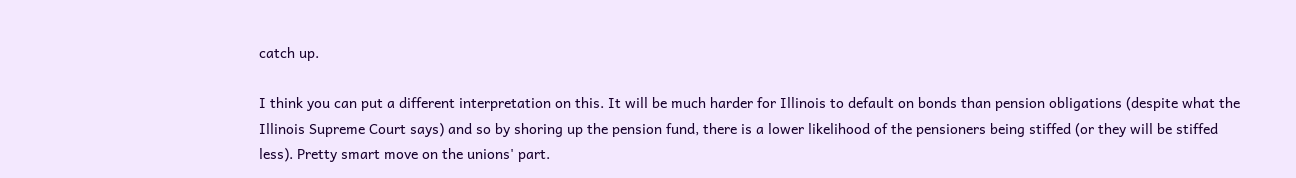catch up.

I think you can put a different interpretation on this. It will be much harder for Illinois to default on bonds than pension obligations (despite what the Illinois Supreme Court says) and so by shoring up the pension fund, there is a lower likelihood of the pensioners being stiffed (or they will be stiffed less). Pretty smart move on the unions' part.